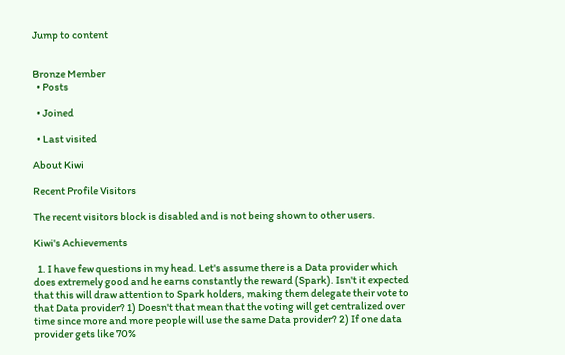Jump to content


Bronze Member
  • Posts

  • Joined

  • Last visited

About Kiwi

Recent Profile Visitors

The recent visitors block is disabled and is not being shown to other users.

Kiwi's Achievements

  1. I have few questions in my head. Let's assume there is a Data provider which does extremely good and he earns constantly the reward (Spark). Isn't it expected that this will draw attention to Spark holders, making them delegate their vote to that Data provider? 1) Doesn't that mean that the voting will get centralized over time since more and more people will use the same Data provider? 2) If one data provider gets like 70%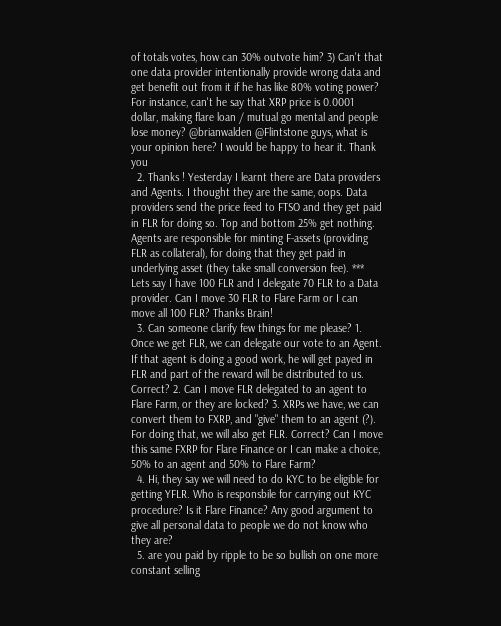of totals votes, how can 30% outvote him? 3) Can't that one data provider intentionally provide wrong data and get benefit out from it if he has like 80% voting power? For instance, can't he say that XRP price is 0.0001 dollar, making flare loan / mutual go mental and people lose money? @brianwalden @Flintstone guys, what is your opinion here? I would be happy to hear it. Thank you
  2. Thanks ! Yesterday I learnt there are Data providers and Agents. I thought they are the same, oops. Data providers send the price feed to FTSO and they get paid in FLR for doing so. Top and bottom 25% get nothing. Agents are responsible for minting F-assets (providing FLR as collateral), for doing that they get paid in underlying asset (they take small conversion fee). *** Lets say I have 100 FLR and I delegate 70 FLR to a Data provider. Can I move 30 FLR to Flare Farm or I can move all 100 FLR? Thanks Brain!
  3. Can someone clarify few things for me please? 1. Once we get FLR, we can delegate our vote to an Agent. If that agent is doing a good work, he will get payed in FLR and part of the reward will be distributed to us. Correct? 2. Can I move FLR delegated to an agent to Flare Farm, or they are locked? 3. XRPs we have, we can convert them to FXRP, and "give" them to an agent (?). For doing that, we will also get FLR. Correct? Can I move this same FXRP for Flare Finance or I can make a choice, 50% to an agent and 50% to Flare Farm?
  4. Hi, they say we will need to do KYC to be eligible for getting YFLR. Who is responsbile for carrying out KYC procedure? Is it Flare Finance? Any good argument to give all personal data to people we do not know who they are?
  5. are you paid by ripple to be so bullish on one more constant selling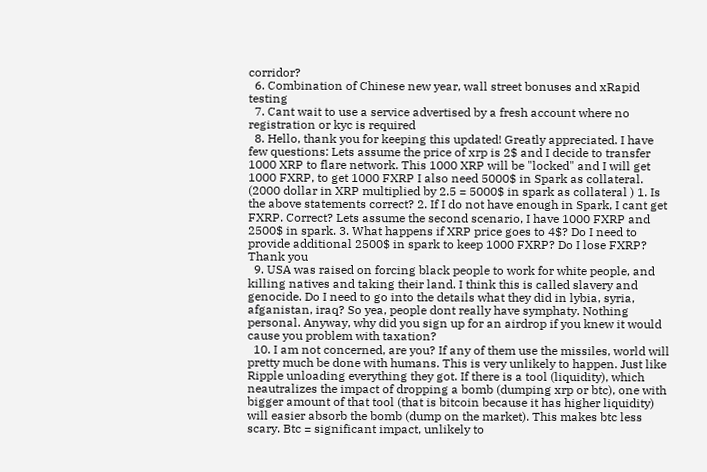corridor?
  6. Combination of Chinese new year, wall street bonuses and xRapid testing
  7. Cant wait to use a service advertised by a fresh account where no registration or kyc is required
  8. Hello, thank you for keeping this updated! Greatly appreciated. I have few questions: Lets assume the price of xrp is 2$ and I decide to transfer 1000 XRP to flare network. This 1000 XRP will be "locked" and I will get 1000 FXRP, to get 1000 FXRP I also need 5000$ in Spark as collateral. (2000 dollar in XRP multiplied by 2.5 = 5000$ in spark as collateral ) 1. Is the above statements correct? 2. If I do not have enough in Spark, I cant get FXRP. Correct? Lets assume the second scenario, I have 1000 FXRP and 2500$ in spark. 3. What happens if XRP price goes to 4$? Do I need to provide additional 2500$ in spark to keep 1000 FXRP? Do I lose FXRP? Thank you
  9. USA was raised on forcing black people to work for white people, and killing natives and taking their land. I think this is called slavery and genocide. Do I need to go into the details what they did in lybia, syria, afganistan, iraq? So yea, people dont really have symphaty. Nothing personal. Anyway, why did you sign up for an airdrop if you knew it would cause you problem with taxation?
  10. I am not concerned, are you? If any of them use the missiles, world will pretty much be done with humans. This is very unlikely to happen. Just like Ripple unloading everything they got. If there is a tool (liquidity), which neautralizes the impact of dropping a bomb (dumping xrp or btc), one with bigger amount of that tool (that is bitcoin because it has higher liquidity) will easier absorb the bomb (dump on the market). This makes btc less scary. Btc = significant impact, unlikely to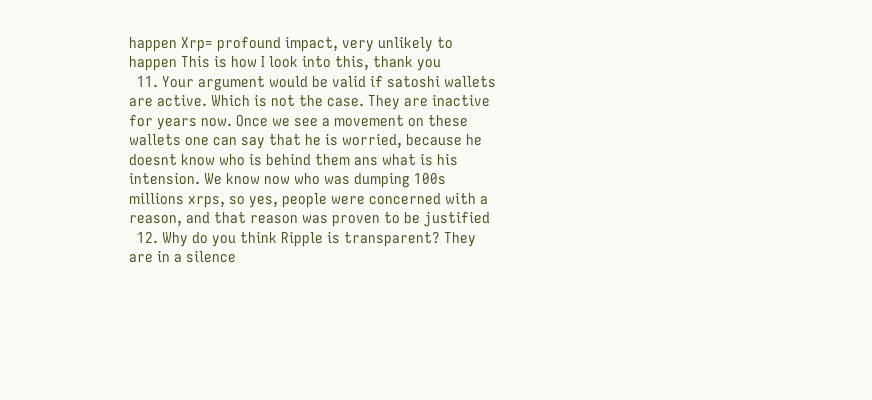happen Xrp= profound impact, very unlikely to happen This is how I look into this, thank you
  11. Your argument would be valid if satoshi wallets are active. Which is not the case. They are inactive for years now. Once we see a movement on these wallets one can say that he is worried, because he doesnt know who is behind them ans what is his intension. We know now who was dumping 100s millions xrps, so yes, people were concerned with a reason, and that reason was proven to be justified
  12. Why do you think Ripple is transparent? They are in a silence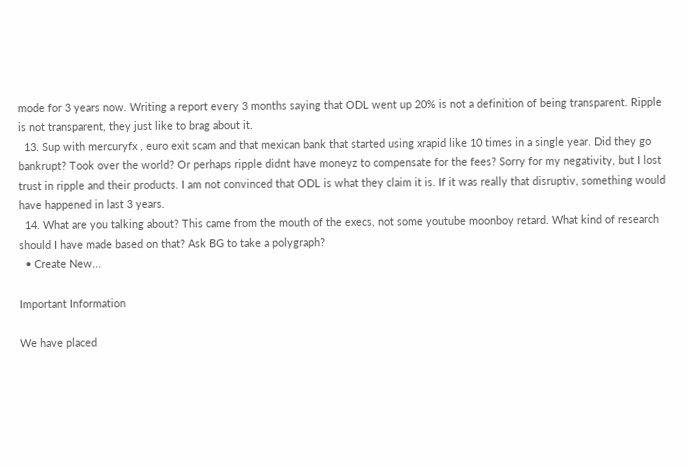mode for 3 years now. Writing a report every 3 months saying that ODL went up 20% is not a definition of being transparent. Ripple is not transparent, they just like to brag about it.
  13. Sup with mercuryfx , euro exit scam and that mexican bank that started using xrapid like 10 times in a single year. Did they go bankrupt? Took over the world? Or perhaps ripple didnt have moneyz to compensate for the fees? Sorry for my negativity, but I lost trust in ripple and their products. I am not convinced that ODL is what they claim it is. If it was really that disruptiv, something would have happened in last 3 years.
  14. What are you talking about? This came from the mouth of the execs, not some youtube moonboy retard. What kind of research should I have made based on that? Ask BG to take a polygraph?
  • Create New...

Important Information

We have placed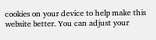cookies on your device to help make this website better. You can adjust your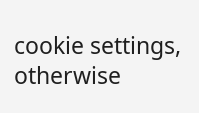cookie settings, otherwise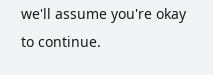we'll assume you're okay to continue.